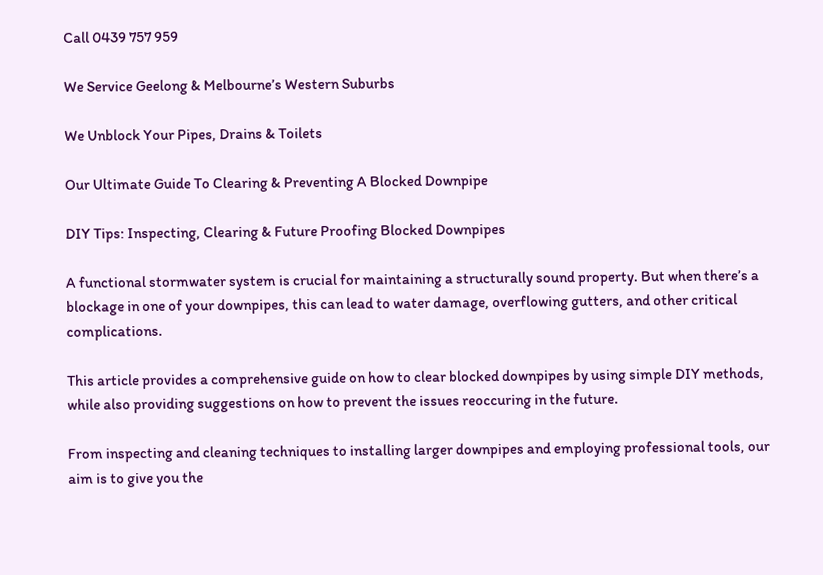Call 0439 757 959

We Service Geelong & Melbourne’s Western Suburbs

We Unblock Your Pipes, Drains & Toilets

Our Ultimate Guide To Clearing & Preventing A Blocked Downpipe

DIY Tips: Inspecting, Clearing & Future Proofing Blocked Downpipes

A functional stormwater system is crucial for maintaining a structurally sound property. But when there’s a blockage in one of your downpipes, this can lead to water damage, overflowing gutters, and other critical complications.

This article provides a comprehensive guide on how to clear blocked downpipes by using simple DIY methods, while also providing suggestions on how to prevent the issues reoccuring in the future.

From inspecting and cleaning techniques to installing larger downpipes and employing professional tools, our aim is to give you the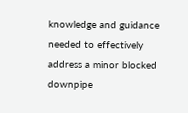knowledge and guidance needed to effectively address a minor blocked downpipe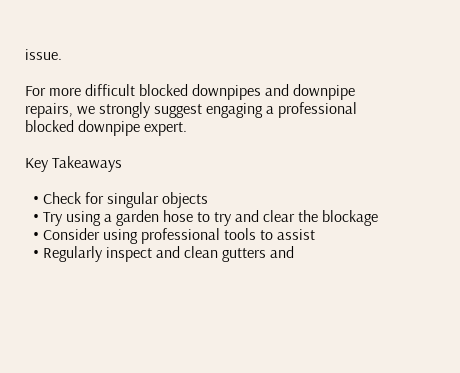issue.

For more difficult blocked downpipes and downpipe repairs, we strongly suggest engaging a professional blocked downpipe expert.

Key Takeaways

  • Check for singular objects
  • Try using a garden hose to try and clear the blockage
  • Consider using professional tools to assist
  • Regularly inspect and clean gutters and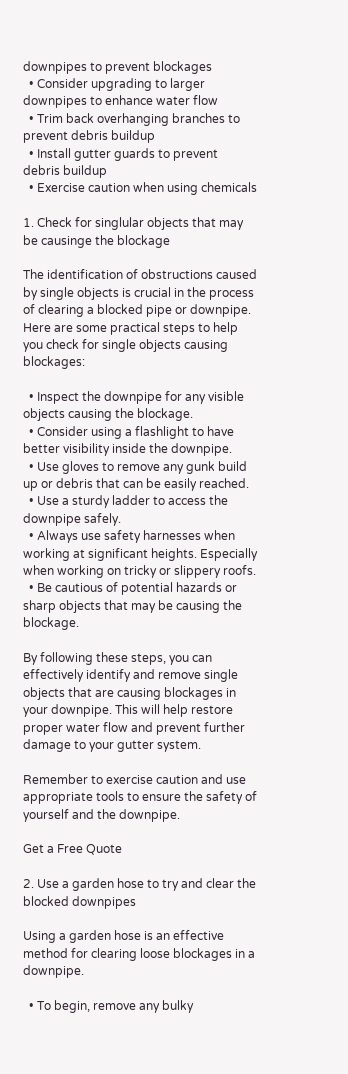downpipes to prevent blockages
  • Consider upgrading to larger downpipes to enhance water flow
  • Trim back overhanging branches to prevent debris buildup
  • Install gutter guards to prevent debris buildup
  • Exercise caution when using chemicals

1. Check for singlular objects that may be causinge the blockage

The identification of obstructions caused by single objects is crucial in the process of clearing a blocked pipe or downpipe. Here are some practical steps to help you check for single objects causing blockages:

  • Inspect the downpipe for any visible objects causing the blockage.
  • Consider using a flashlight to have better visibility inside the downpipe.
  • Use gloves to remove any gunk build up or debris that can be easily reached.
  • Use a sturdy ladder to access the downpipe safely.
  • Always use safety harnesses when working at significant heights. Especially when working on tricky or slippery roofs.
  • Be cautious of potential hazards or sharp objects that may be causing the blockage.

By following these steps, you can effectively identify and remove single objects that are causing blockages in your downpipe. This will help restore proper water flow and prevent further damage to your gutter system.

Remember to exercise caution and use appropriate tools to ensure the safety of yourself and the downpipe.

Get a Free Quote

2. Use a garden hose to try and clear the blocked downpipes

Using a garden hose is an effective method for clearing loose blockages in a downpipe.

  • To begin, remove any bulky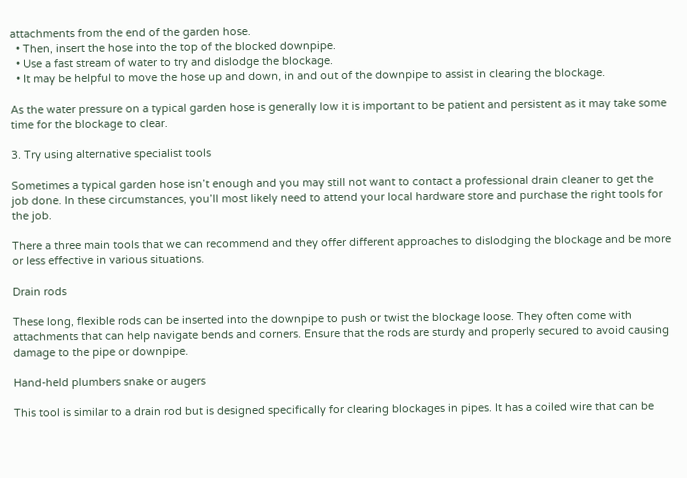attachments from the end of the garden hose.
  • Then, insert the hose into the top of the blocked downpipe.
  • Use a fast stream of water to try and dislodge the blockage.
  • It may be helpful to move the hose up and down, in and out of the downpipe to assist in clearing the blockage.

As the water pressure on a typical garden hose is generally low it is important to be patient and persistent as it may take some time for the blockage to clear.

3. Try using alternative specialist tools

Sometimes a typical garden hose isn’t enough and you may still not want to contact a professional drain cleaner to get the job done. In these circumstances, you’ll most likely need to attend your local hardware store and purchase the right tools for the job.

There a three main tools that we can recommend and they offer different approaches to dislodging the blockage and be more or less effective in various situations.

Drain rods

These long, flexible rods can be inserted into the downpipe to push or twist the blockage loose. They often come with attachments that can help navigate bends and corners. Ensure that the rods are sturdy and properly secured to avoid causing damage to the pipe or downpipe.

Hand-held plumbers snake or augers

This tool is similar to a drain rod but is designed specifically for clearing blockages in pipes. It has a coiled wire that can be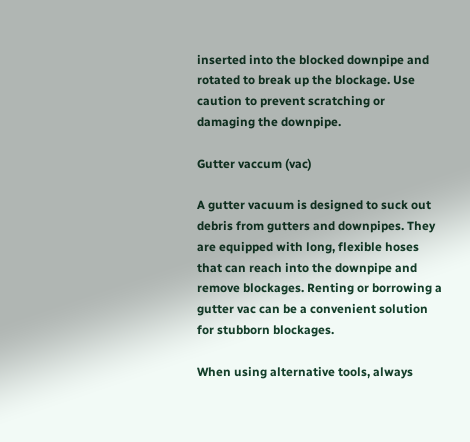inserted into the blocked downpipe and rotated to break up the blockage. Use caution to prevent scratching or damaging the downpipe.

Gutter vaccum (vac)

A gutter vacuum is designed to suck out debris from gutters and downpipes. They are equipped with long, flexible hoses that can reach into the downpipe and remove blockages. Renting or borrowing a gutter vac can be a convenient solution for stubborn blockages.

When using alternative tools, always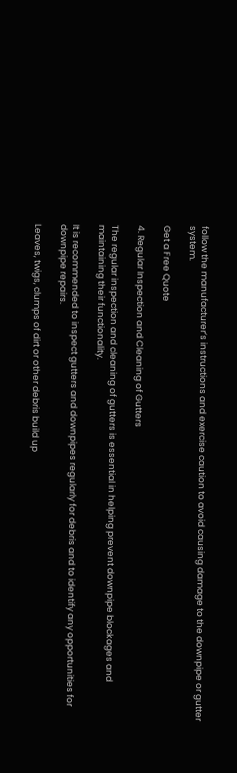follow the manufacturer’s instructions and exercise caution to avoid causing damage to the downpipe or gutter system.

Get a Free Quote

4. Regular Inspection and Cleaning of Gutters

The regular inspection and cleaning of gutters is essential in helping prevent downpipe blockages and maintaining their functionality.

It is recommended to inspect gutters and downpipes regularly for debris and to identify any opportunities for downpipe repairs.

Leaves, twigs, clumps of dirt or other debris build up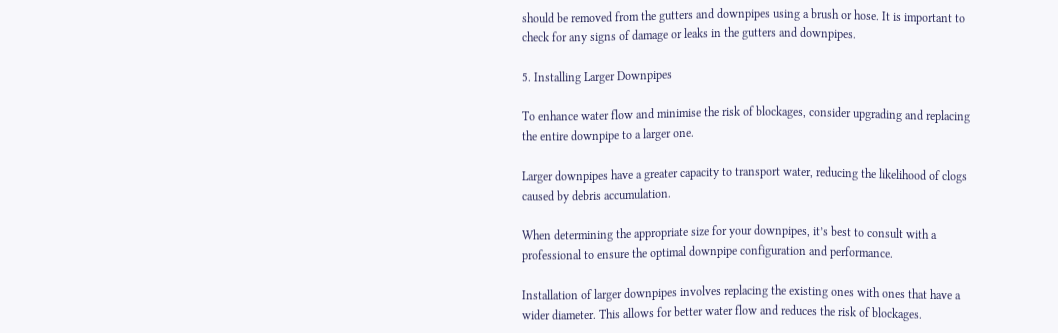should be removed from the gutters and downpipes using a brush or hose. It is important to check for any signs of damage or leaks in the gutters and downpipes.

5. Installing Larger Downpipes

To enhance water flow and minimise the risk of blockages, consider upgrading and replacing the entire downpipe to a larger one.

Larger downpipes have a greater capacity to transport water, reducing the likelihood of clogs caused by debris accumulation.

When determining the appropriate size for your downpipes, it’s best to consult with a professional to ensure the optimal downpipe configuration and performance.

Installation of larger downpipes involves replacing the existing ones with ones that have a wider diameter. This allows for better water flow and reduces the risk of blockages.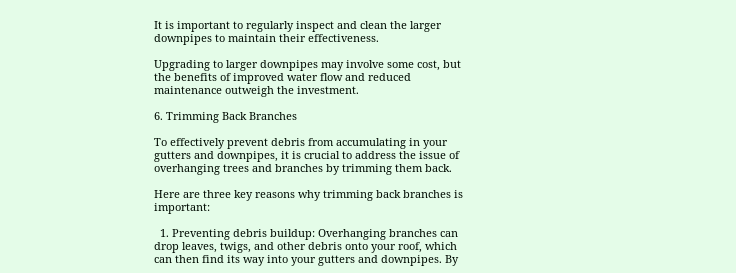It is important to regularly inspect and clean the larger downpipes to maintain their effectiveness.

Upgrading to larger downpipes may involve some cost, but the benefits of improved water flow and reduced maintenance outweigh the investment.

6. Trimming Back Branches

To effectively prevent debris from accumulating in your gutters and downpipes, it is crucial to address the issue of overhanging trees and branches by trimming them back.

Here are three key reasons why trimming back branches is important:

  1. Preventing debris buildup: Overhanging branches can drop leaves, twigs, and other debris onto your roof, which can then find its way into your gutters and downpipes. By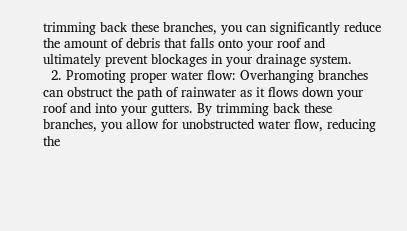trimming back these branches, you can significantly reduce the amount of debris that falls onto your roof and ultimately prevent blockages in your drainage system.
  2. Promoting proper water flow: Overhanging branches can obstruct the path of rainwater as it flows down your roof and into your gutters. By trimming back these branches, you allow for unobstructed water flow, reducing the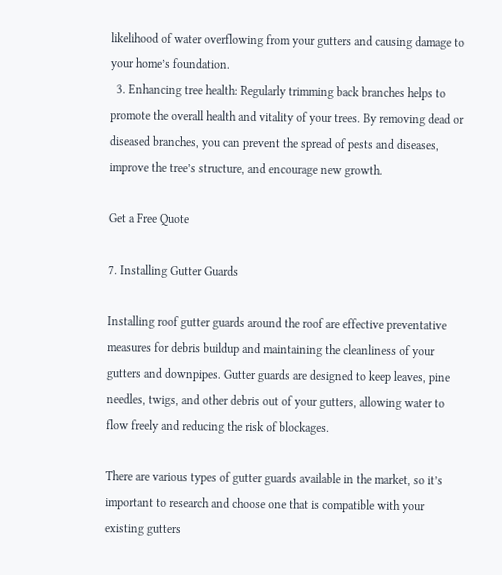likelihood of water overflowing from your gutters and causing damage to your home’s foundation.
  3. Enhancing tree health: Regularly trimming back branches helps to promote the overall health and vitality of your trees. By removing dead or diseased branches, you can prevent the spread of pests and diseases, improve the tree’s structure, and encourage new growth.

Get a Free Quote

7. Installing Gutter Guards

Installing roof gutter guards around the roof are effective preventative measures for debris buildup and maintaining the cleanliness of your gutters and downpipes. Gutter guards are designed to keep leaves, pine needles, twigs, and other debris out of your gutters, allowing water to flow freely and reducing the risk of blockages.

There are various types of gutter guards available in the market, so it’s important to research and choose one that is compatible with your existing gutters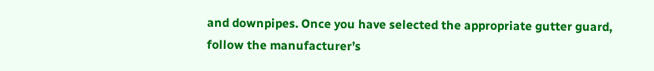and downpipes. Once you have selected the appropriate gutter guard, follow the manufacturer’s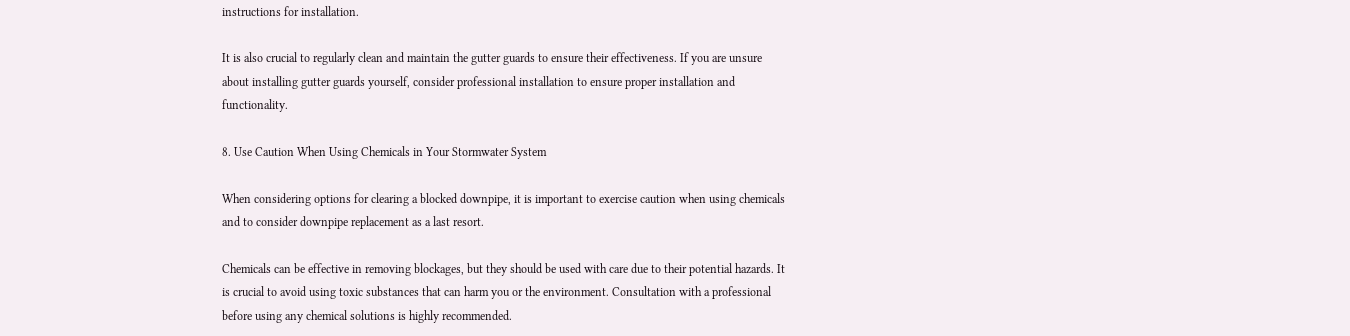instructions for installation.

It is also crucial to regularly clean and maintain the gutter guards to ensure their effectiveness. If you are unsure about installing gutter guards yourself, consider professional installation to ensure proper installation and functionality.

8. Use Caution When Using Chemicals in Your Stormwater System

When considering options for clearing a blocked downpipe, it is important to exercise caution when using chemicals and to consider downpipe replacement as a last resort.

Chemicals can be effective in removing blockages, but they should be used with care due to their potential hazards. It is crucial to avoid using toxic substances that can harm you or the environment. Consultation with a professional before using any chemical solutions is highly recommended.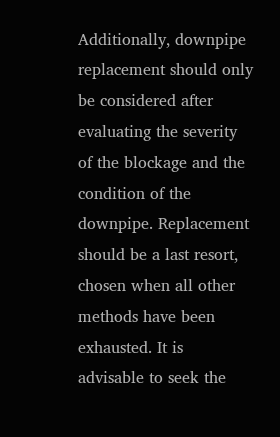Additionally, downpipe replacement should only be considered after evaluating the severity of the blockage and the condition of the downpipe. Replacement should be a last resort, chosen when all other methods have been exhausted. It is advisable to seek the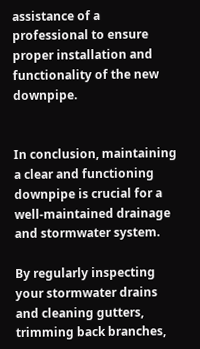assistance of a professional to ensure proper installation and functionality of the new downpipe.


In conclusion, maintaining a clear and functioning downpipe is crucial for a well-maintained drainage and stormwater system.

By regularly inspecting your stormwater drains and cleaning gutters, trimming back branches,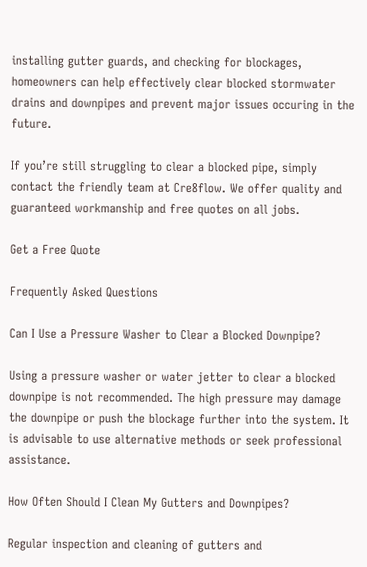installing gutter guards, and checking for blockages, homeowners can help effectively clear blocked stormwater drains and downpipes and prevent major issues occuring in the future.

If you’re still struggling to clear a blocked pipe, simply contact the friendly team at Cre8flow. We offer quality and guaranteed workmanship and free quotes on all jobs.

Get a Free Quote

Frequently Asked Questions

Can I Use a Pressure Washer to Clear a Blocked Downpipe?

Using a pressure washer or water jetter to clear a blocked downpipe is not recommended. The high pressure may damage the downpipe or push the blockage further into the system. It is advisable to use alternative methods or seek professional assistance.

How Often Should I Clean My Gutters and Downpipes?

Regular inspection and cleaning of gutters and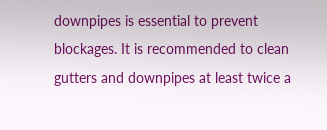downpipes is essential to prevent blockages. It is recommended to clean gutters and downpipes at least twice a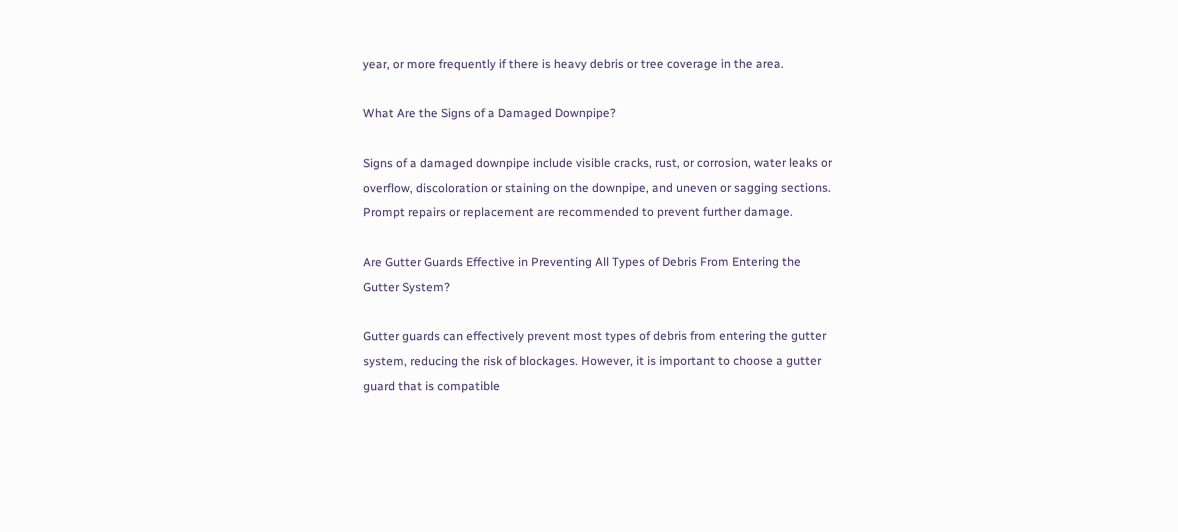year, or more frequently if there is heavy debris or tree coverage in the area.

What Are the Signs of a Damaged Downpipe?

Signs of a damaged downpipe include visible cracks, rust, or corrosion, water leaks or overflow, discoloration or staining on the downpipe, and uneven or sagging sections. Prompt repairs or replacement are recommended to prevent further damage.

Are Gutter Guards Effective in Preventing All Types of Debris From Entering the Gutter System?

Gutter guards can effectively prevent most types of debris from entering the gutter system, reducing the risk of blockages. However, it is important to choose a gutter guard that is compatible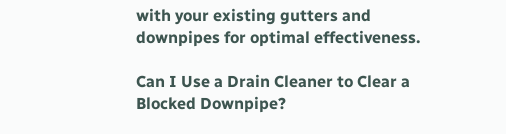with your existing gutters and downpipes for optimal effectiveness.

Can I Use a Drain Cleaner to Clear a Blocked Downpipe?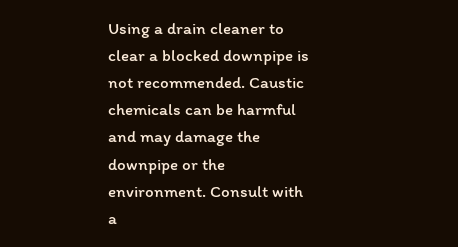Using a drain cleaner to clear a blocked downpipe is not recommended. Caustic chemicals can be harmful and may damage the downpipe or the environment. Consult with a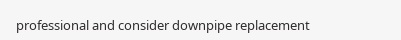professional and consider downpipe replacement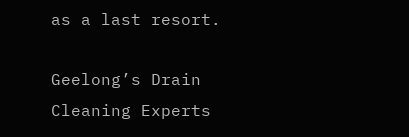as a last resort.

Geelong’s Drain Cleaning Experts